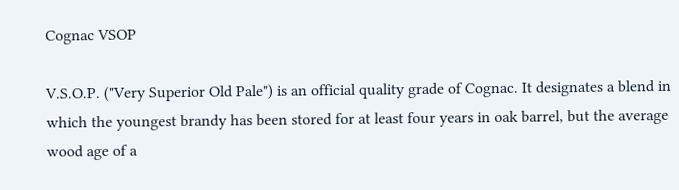Cognac VSOP

V.S.O.P. ("Very Superior Old Pale") is an official quality grade of Cognac. It designates a blend in which the youngest brandy has been stored for at least four years in oak barrel, but the average wood age of a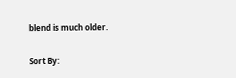blend is much older.

Sort By: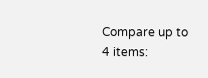Compare up to 4 items: